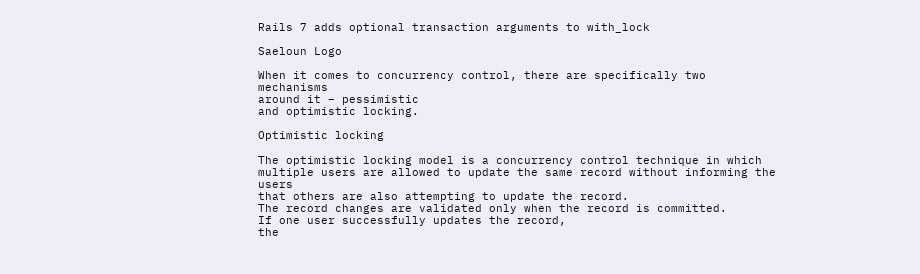Rails 7 adds optional transaction arguments to with_lock

Saeloun Logo

When it comes to concurrency control, there are specifically two mechanisms
around it – pessimistic
and optimistic locking.

Optimistic locking

The optimistic locking model is a concurrency control technique in which
multiple users are allowed to update the same record without informing the users
that others are also attempting to update the record.
The record changes are validated only when the record is committed.
If one user successfully updates the record,
the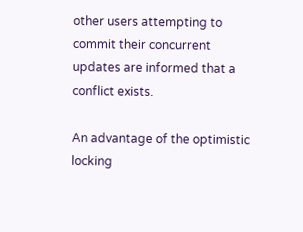other users attempting to commit their concurrent updates are informed that a conflict exists.

An advantage of the optimistic locking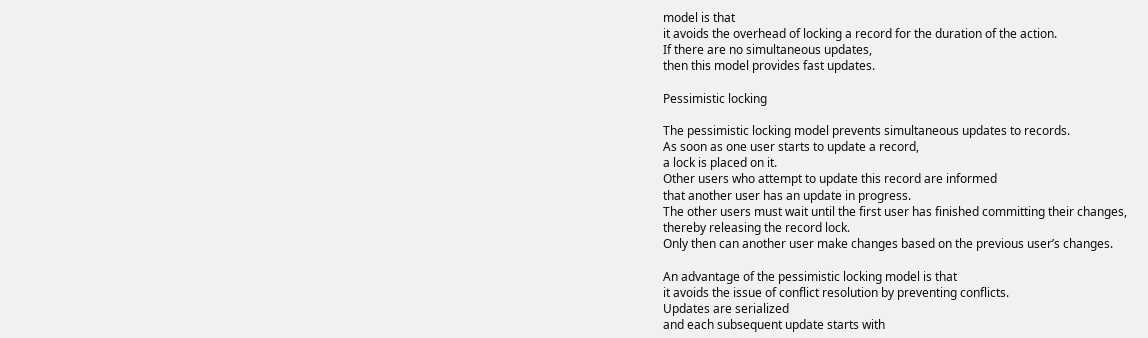model is that
it avoids the overhead of locking a record for the duration of the action.
If there are no simultaneous updates,
then this model provides fast updates.

Pessimistic locking

The pessimistic locking model prevents simultaneous updates to records.
As soon as one user starts to update a record,
a lock is placed on it.
Other users who attempt to update this record are informed
that another user has an update in progress.
The other users must wait until the first user has finished committing their changes,
thereby releasing the record lock.
Only then can another user make changes based on the previous user’s changes.

An advantage of the pessimistic locking model is that
it avoids the issue of conflict resolution by preventing conflicts.
Updates are serialized
and each subsequent update starts with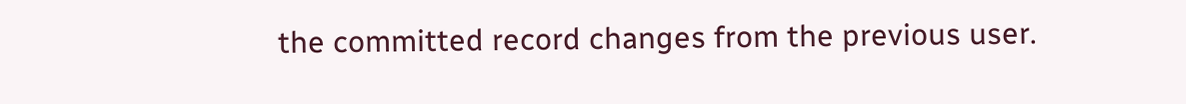the committed record changes from the previous user.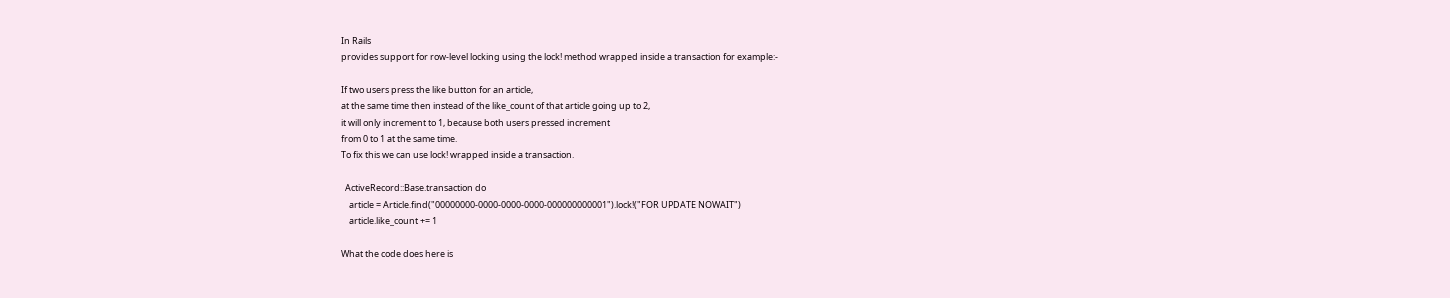In Rails
provides support for row-level locking using the lock! method wrapped inside a transaction for example:-

If two users press the like button for an article,
at the same time then instead of the like_count of that article going up to 2,
it will only increment to 1, because both users pressed increment
from 0 to 1 at the same time.
To fix this we can use lock! wrapped inside a transaction.

  ActiveRecord::Base.transaction do
    article = Article.find("00000000-0000-0000-0000-000000000001").lock!("FOR UPDATE NOWAIT")
    article.like_count += 1

What the code does here is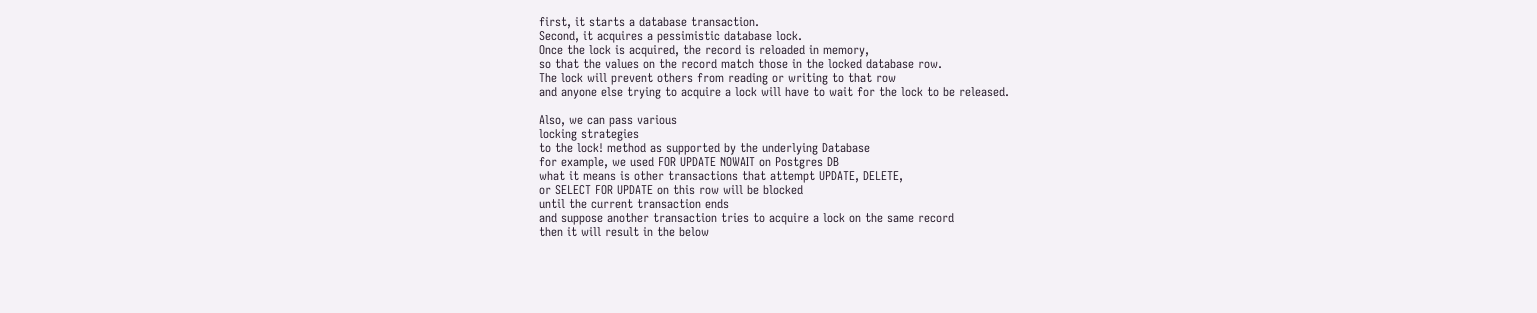first, it starts a database transaction.
Second, it acquires a pessimistic database lock.
Once the lock is acquired, the record is reloaded in memory,
so that the values on the record match those in the locked database row.
The lock will prevent others from reading or writing to that row
and anyone else trying to acquire a lock will have to wait for the lock to be released.

Also, we can pass various
locking strategies
to the lock! method as supported by the underlying Database
for example, we used FOR UPDATE NOWAIT on Postgres DB
what it means is other transactions that attempt UPDATE, DELETE,
or SELECT FOR UPDATE on this row will be blocked
until the current transaction ends
and suppose another transaction tries to acquire a lock on the same record
then it will result in the below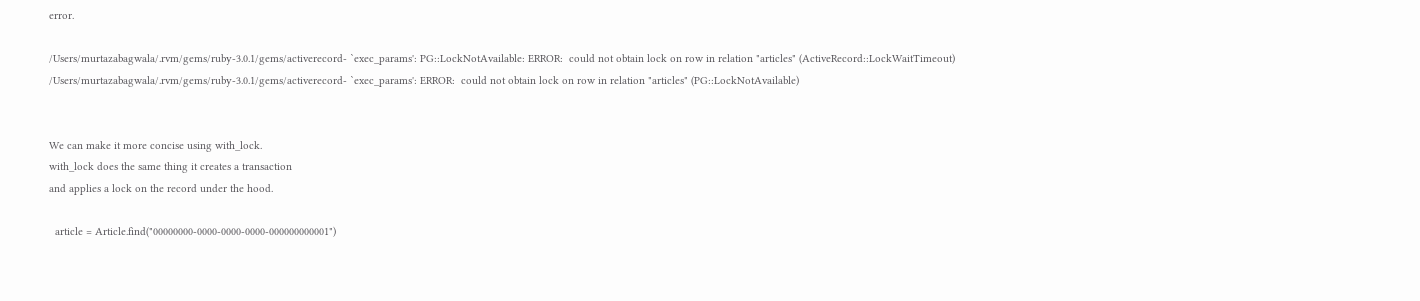error.

/Users/murtazabagwala/.rvm/gems/ruby-3.0.1/gems/activerecord- `exec_params': PG::LockNotAvailable: ERROR:  could not obtain lock on row in relation "articles" (ActiveRecord::LockWaitTimeout)
/Users/murtazabagwala/.rvm/gems/ruby-3.0.1/gems/activerecord- `exec_params': ERROR:  could not obtain lock on row in relation "articles" (PG::LockNotAvailable)


We can make it more concise using with_lock.
with_lock does the same thing it creates a transaction
and applies a lock on the record under the hood.

  article = Article.find("00000000-0000-0000-0000-000000000001")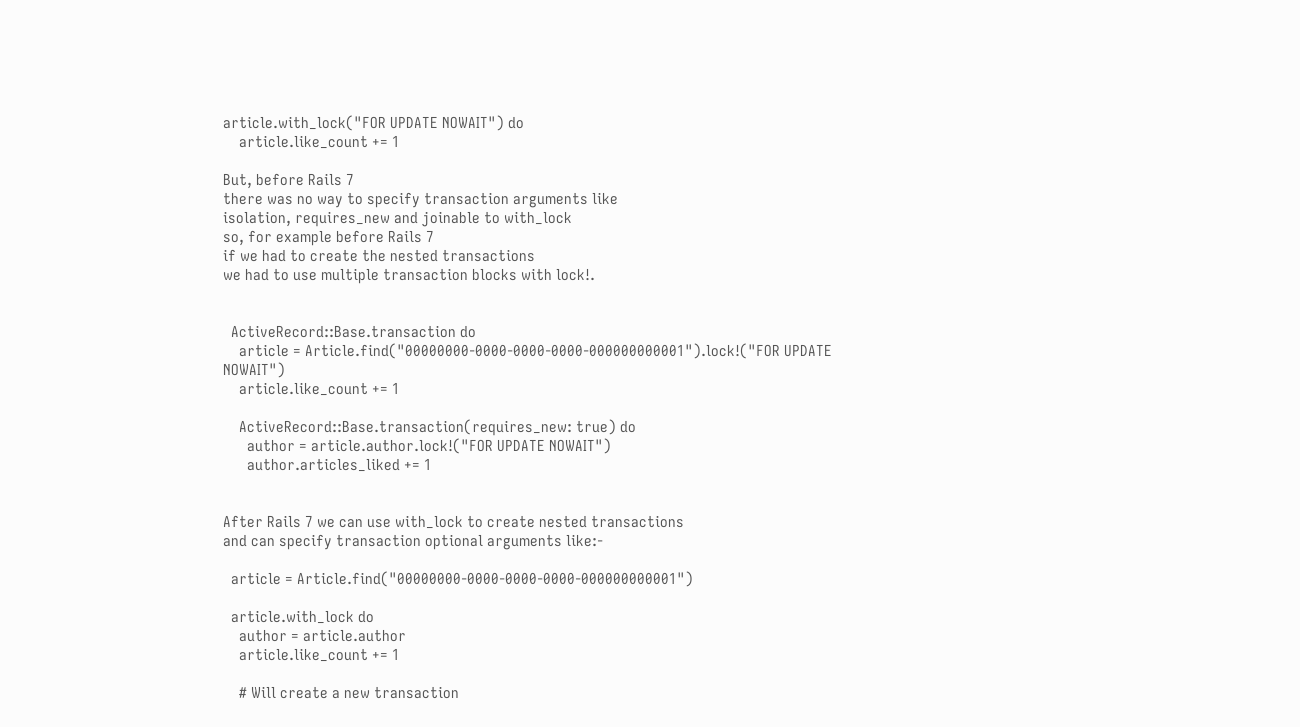article.with_lock("FOR UPDATE NOWAIT") do
    article.like_count += 1

But, before Rails 7
there was no way to specify transaction arguments like
isolation, requires_new and joinable to with_lock
so, for example before Rails 7
if we had to create the nested transactions
we had to use multiple transaction blocks with lock!.


  ActiveRecord::Base.transaction do
    article = Article.find("00000000-0000-0000-0000-000000000001").lock!("FOR UPDATE NOWAIT")
    article.like_count += 1

    ActiveRecord::Base.transaction(requires_new: true) do
      author = article.author.lock!("FOR UPDATE NOWAIT")
      author.articles_liked += 1


After Rails 7 we can use with_lock to create nested transactions
and can specify transaction optional arguments like:-

  article = Article.find("00000000-0000-0000-0000-000000000001")

  article.with_lock do
    author = article.author
    article.like_count += 1

    # Will create a new transaction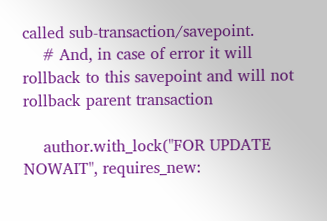called sub-transaction/savepoint.
    # And, in case of error it will rollback to this savepoint and will not rollback parent transaction

    author.with_lock("FOR UPDATE NOWAIT", requires_new: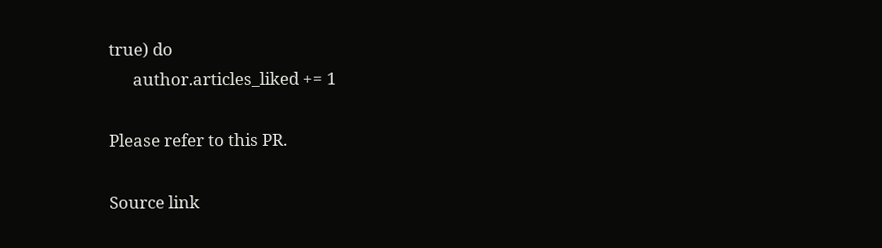true) do
      author.articles_liked += 1

Please refer to this PR.

Source link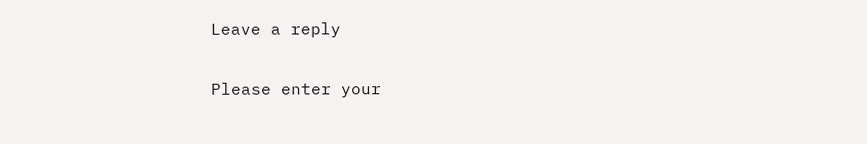Leave a reply

Please enter your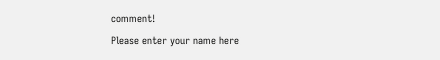comment!
Please enter your name here